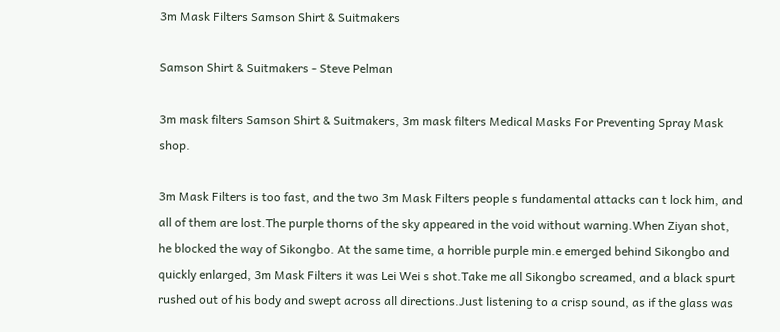3m Mask Filters Samson Shirt & Suitmakers

Samson Shirt & Suitmakers - Steve Pelman

3m mask filters Samson Shirt & Suitmakers, 3m mask filters Medical Masks For Preventing Spray Mask shop.

3m Mask Filters is too fast, and the two 3m Mask Filters people s fundamental attacks can t lock him, and all of them are lost.The purple thorns of the sky appeared in the void without warning.When Ziyan shot, he blocked the way of Sikongbo. At the same time, a horrible purple min.e emerged behind Sikongbo and quickly enlarged, 3m Mask Filters it was Lei Wei s shot.Take me all Sikongbo screamed, and a black spurt rushed out of his body and swept across all directions.Just listening to a crisp sound, as if the glass was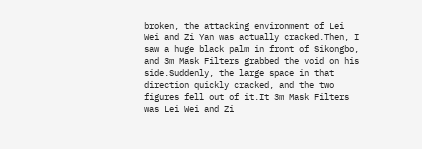broken, the attacking environment of Lei Wei and Zi Yan was actually cracked.Then, I saw a huge black palm in front of Sikongbo, and 3m Mask Filters grabbed the void on his side.Suddenly, the large space in that direction quickly cracked, and the two figures fell out of it.It 3m Mask Filters was Lei Wei and Zi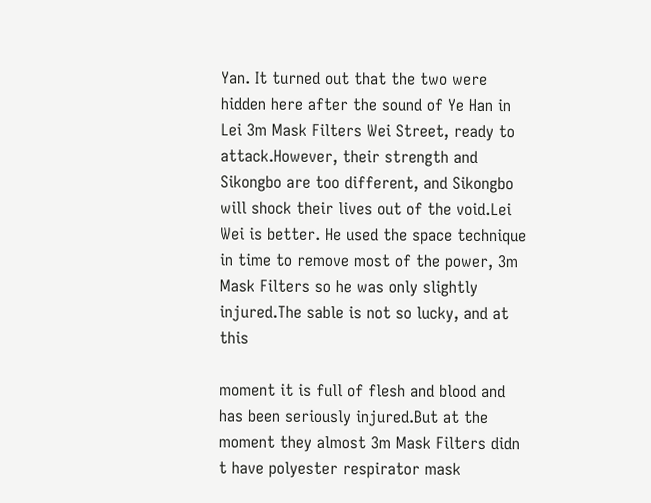Yan. It turned out that the two were hidden here after the sound of Ye Han in Lei 3m Mask Filters Wei Street, ready to attack.However, their strength and Sikongbo are too different, and Sikongbo will shock their lives out of the void.Lei Wei is better. He used the space technique in time to remove most of the power, 3m Mask Filters so he was only slightly injured.The sable is not so lucky, and at this

moment it is full of flesh and blood and has been seriously injured.But at the moment they almost 3m Mask Filters didn t have polyester respirator mask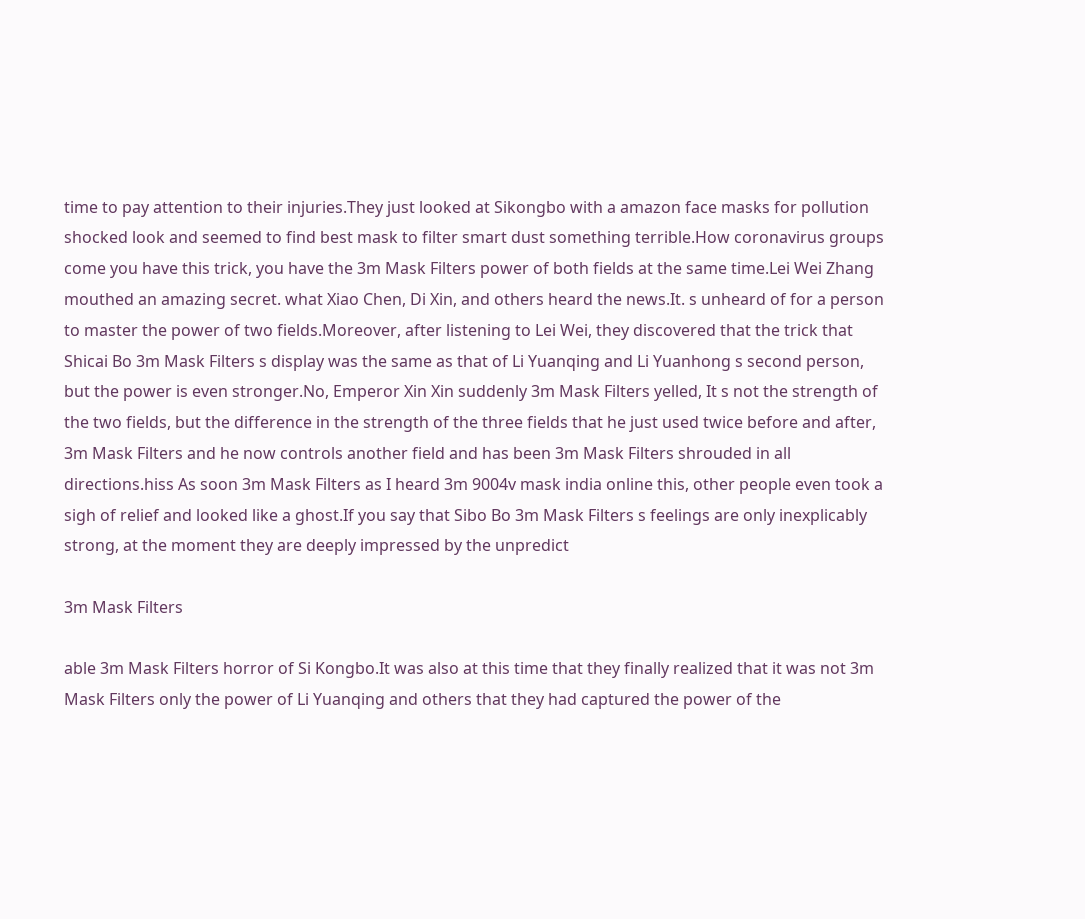time to pay attention to their injuries.They just looked at Sikongbo with a amazon face masks for pollution shocked look and seemed to find best mask to filter smart dust something terrible.How coronavirus groups come you have this trick, you have the 3m Mask Filters power of both fields at the same time.Lei Wei Zhang mouthed an amazing secret. what Xiao Chen, Di Xin, and others heard the news.It. s unheard of for a person to master the power of two fields.Moreover, after listening to Lei Wei, they discovered that the trick that Shicai Bo 3m Mask Filters s display was the same as that of Li Yuanqing and Li Yuanhong s second person, but the power is even stronger.No, Emperor Xin Xin suddenly 3m Mask Filters yelled, It s not the strength of the two fields, but the difference in the strength of the three fields that he just used twice before and after, 3m Mask Filters and he now controls another field and has been 3m Mask Filters shrouded in all directions.hiss As soon 3m Mask Filters as I heard 3m 9004v mask india online this, other people even took a sigh of relief and looked like a ghost.If you say that Sibo Bo 3m Mask Filters s feelings are only inexplicably strong, at the moment they are deeply impressed by the unpredict

3m Mask Filters

able 3m Mask Filters horror of Si Kongbo.It was also at this time that they finally realized that it was not 3m Mask Filters only the power of Li Yuanqing and others that they had captured the power of the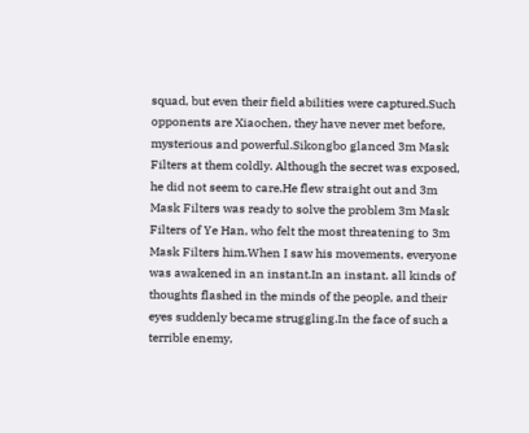squad, but even their field abilities were captured.Such opponents are Xiaochen, they have never met before, mysterious and powerful.Sikongbo glanced 3m Mask Filters at them coldly. Although the secret was exposed, he did not seem to care.He flew straight out and 3m Mask Filters was ready to solve the problem 3m Mask Filters of Ye Han, who felt the most threatening to 3m Mask Filters him.When I saw his movements, everyone was awakened in an instant.In an instant. all kinds of thoughts flashed in the minds of the people, and their eyes suddenly became struggling.In the face of such a terrible enemy,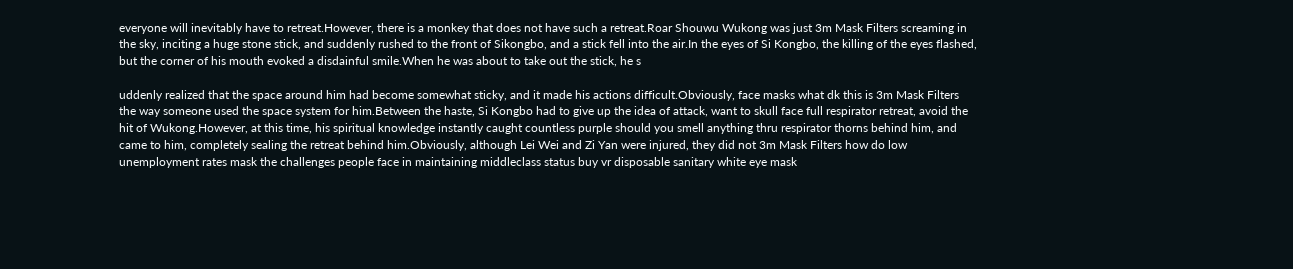everyone will inevitably have to retreat.However, there is a monkey that does not have such a retreat.Roar Shouwu Wukong was just 3m Mask Filters screaming in the sky, inciting a huge stone stick, and suddenly rushed to the front of Sikongbo, and a stick fell into the air.In the eyes of Si Kongbo, the killing of the eyes flashed, but the corner of his mouth evoked a disdainful smile.When he was about to take out the stick, he s

uddenly realized that the space around him had become somewhat sticky, and it made his actions difficult.Obviously, face masks what dk this is 3m Mask Filters the way someone used the space system for him.Between the haste, Si Kongbo had to give up the idea of attack, want to skull face full respirator retreat, avoid the hit of Wukong.However, at this time, his spiritual knowledge instantly caught countless purple should you smell anything thru respirator thorns behind him, and came to him, completely sealing the retreat behind him.Obviously, although Lei Wei and Zi Yan were injured, they did not 3m Mask Filters how do low unemployment rates mask the challenges people face in maintaining middleclass status buy vr disposable sanitary white eye mask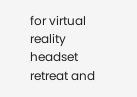for virtual reality headset retreat and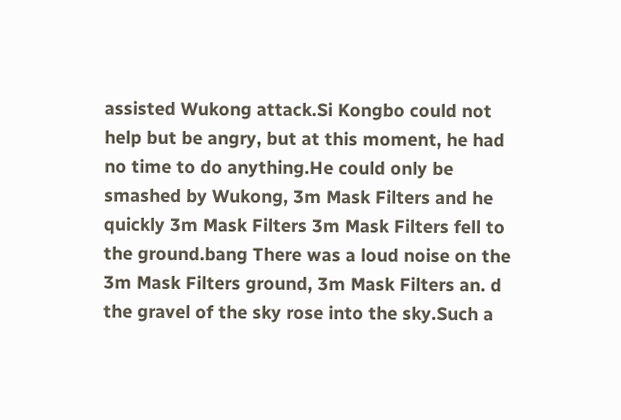assisted Wukong attack.Si Kongbo could not help but be angry, but at this moment, he had no time to do anything.He could only be smashed by Wukong, 3m Mask Filters and he quickly 3m Mask Filters 3m Mask Filters fell to the ground.bang There was a loud noise on the 3m Mask Filters ground, 3m Mask Filters an. d the gravel of the sky rose into the sky.Such a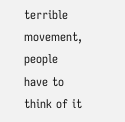terrible movement, people have to think of it